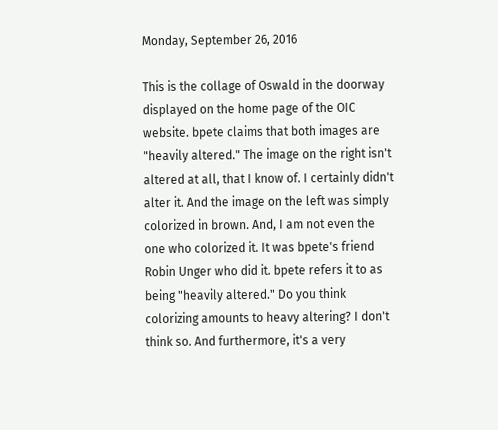Monday, September 26, 2016

This is the collage of Oswald in the doorway displayed on the home page of the OIC website. bpete claims that both images are "heavily altered." The image on the right isn't altered at all, that I know of. I certainly didn't alter it. And the image on the left was simply colorized in brown. And, I am not even the one who colorized it. It was bpete's friend Robin Unger who did it. bpete refers it to as being "heavily altered." Do you think colorizing amounts to heavy altering? I don't think so. And furthermore, it's a very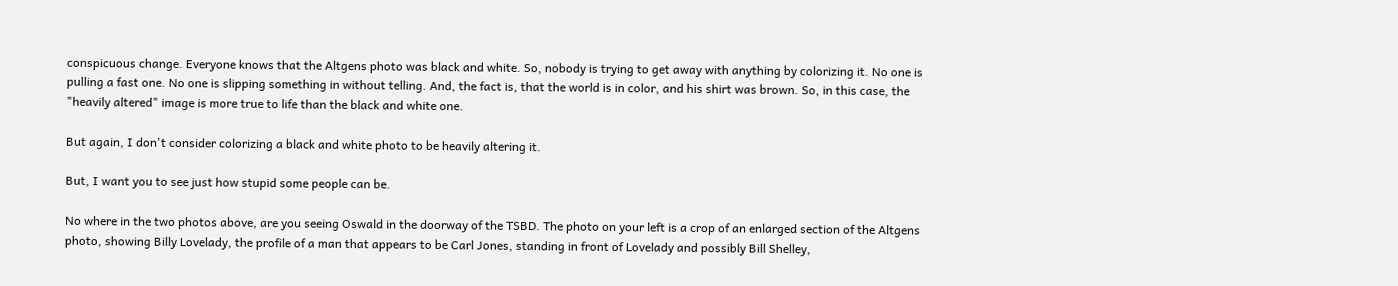conspicuous change. Everyone knows that the Altgens photo was black and white. So, nobody is trying to get away with anything by colorizing it. No one is pulling a fast one. No one is slipping something in without telling. And, the fact is, that the world is in color, and his shirt was brown. So, in this case, the "heavily altered" image is more true to life than the black and white one.

But again, I don't consider colorizing a black and white photo to be heavily altering it.

But, I want you to see just how stupid some people can be.

No where in the two photos above, are you seeing Oswald in the doorway of the TSBD. The photo on your left is a crop of an enlarged section of the Altgens photo, showing Billy Lovelady, the profile of a man that appears to be Carl Jones, standing in front of Lovelady and possibly Bill Shelley,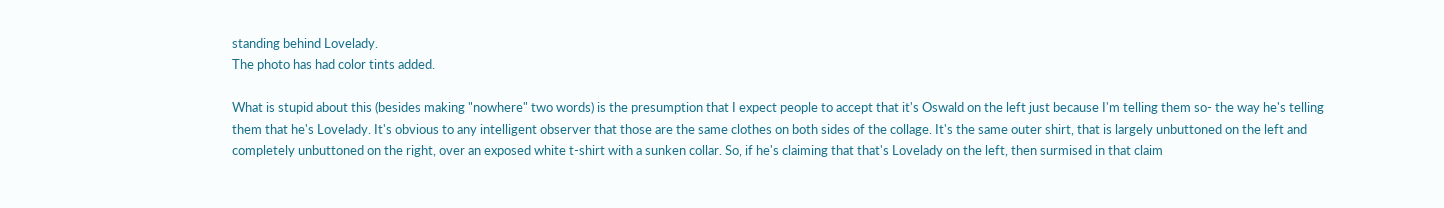standing behind Lovelady.
The photo has had color tints added.

What is stupid about this (besides making "nowhere" two words) is the presumption that I expect people to accept that it's Oswald on the left just because I'm telling them so- the way he's telling them that he's Lovelady. It's obvious to any intelligent observer that those are the same clothes on both sides of the collage. It's the same outer shirt, that is largely unbuttoned on the left and completely unbuttoned on the right, over an exposed white t-shirt with a sunken collar. So, if he's claiming that that's Lovelady on the left, then surmised in that claim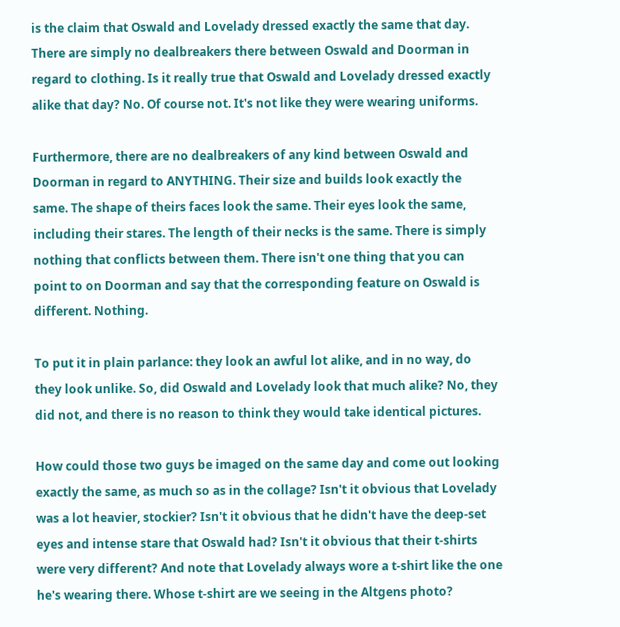is the claim that Oswald and Lovelady dressed exactly the same that day. There are simply no dealbreakers there between Oswald and Doorman in regard to clothing. Is it really true that Oswald and Lovelady dressed exactly alike that day? No. Of course not. It's not like they were wearing uniforms.

Furthermore, there are no dealbreakers of any kind between Oswald and Doorman in regard to ANYTHING. Their size and builds look exactly the same. The shape of theirs faces look the same. Their eyes look the same, including their stares. The length of their necks is the same. There is simply nothing that conflicts between them. There isn't one thing that you can point to on Doorman and say that the corresponding feature on Oswald is different. Nothing.

To put it in plain parlance: they look an awful lot alike, and in no way, do they look unlike. So, did Oswald and Lovelady look that much alike? No, they did not, and there is no reason to think they would take identical pictures.

How could those two guys be imaged on the same day and come out looking exactly the same, as much so as in the collage? Isn't it obvious that Lovelady was a lot heavier, stockier? Isn't it obvious that he didn't have the deep-set eyes and intense stare that Oswald had? Isn't it obvious that their t-shirts were very different? And note that Lovelady always wore a t-shirt like the one he's wearing there. Whose t-shirt are we seeing in the Altgens photo?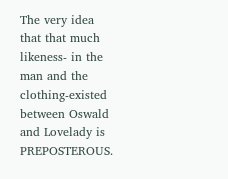The very idea that that much likeness- in the man and the clothing-existed between Oswald and Lovelady is PREPOSTEROUS.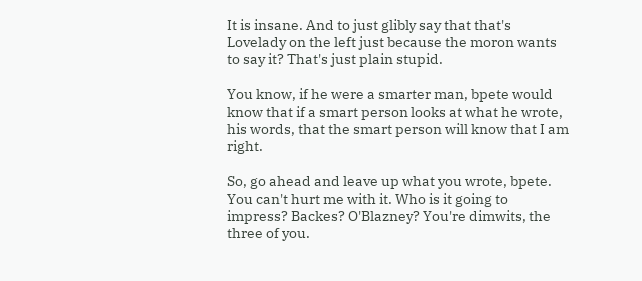It is insane. And to just glibly say that that's Lovelady on the left just because the moron wants to say it? That's just plain stupid.

You know, if he were a smarter man, bpete would know that if a smart person looks at what he wrote, his words, that the smart person will know that I am right.

So, go ahead and leave up what you wrote, bpete. You can't hurt me with it. Who is it going to impress? Backes? O'Blazney? You're dimwits, the three of you.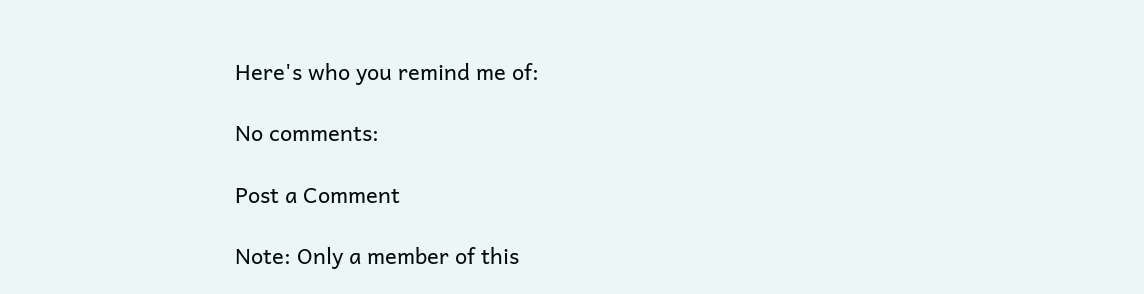Here's who you remind me of:

No comments:

Post a Comment

Note: Only a member of this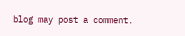blog may post a comment.